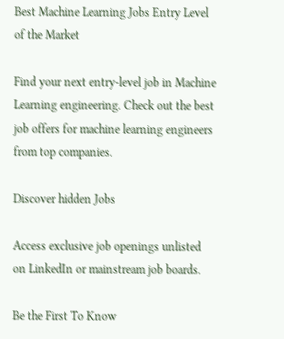Best Machine Learning Jobs Entry Level of the Market

Find your next entry-level job in Machine Learning engineering. Check out the best job offers for machine learning engineers from top companies.

Discover hidden Jobs

Access exclusive job openings unlisted on LinkedIn or mainstream job boards.

Be the First To Know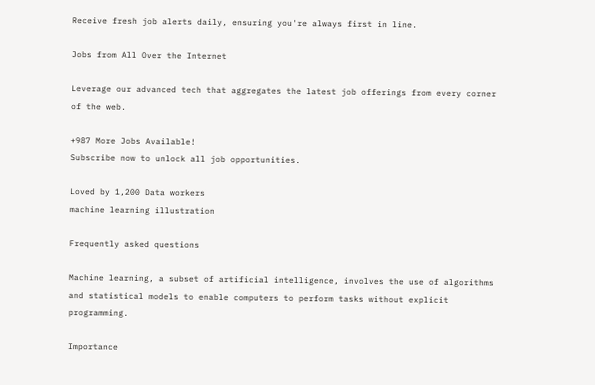Receive fresh job alerts daily, ensuring you're always first in line.

Jobs from All Over the Internet

Leverage our advanced tech that aggregates the latest job offerings from every corner of the web.

+987 More Jobs Available!
Subscribe now to unlock all job opportunities.

Loved by 1,200 Data workers
machine learning illustration

Frequently asked questions

Machine learning, a subset of artificial intelligence, involves the use of algorithms and statistical models to enable computers to perform tasks without explicit programming.

Importance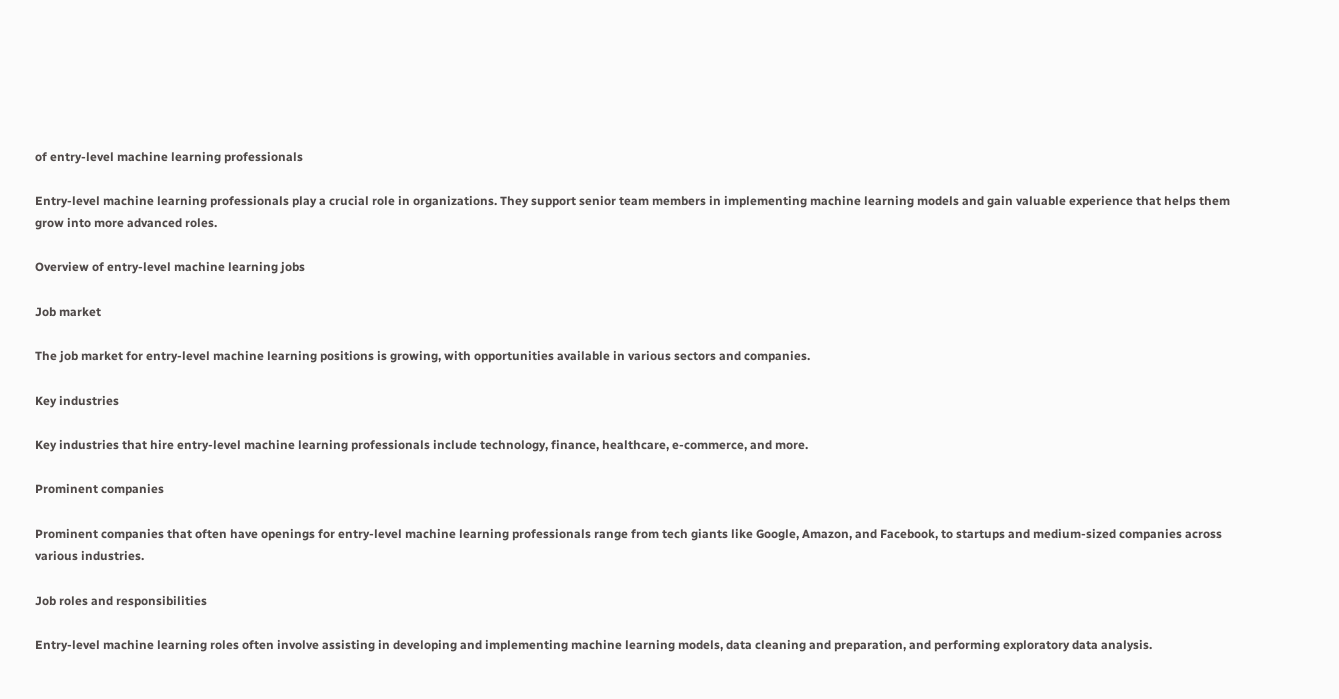of entry-level machine learning professionals

Entry-level machine learning professionals play a crucial role in organizations. They support senior team members in implementing machine learning models and gain valuable experience that helps them grow into more advanced roles.

Overview of entry-level machine learning jobs

Job market

The job market for entry-level machine learning positions is growing, with opportunities available in various sectors and companies.

Key industries

Key industries that hire entry-level machine learning professionals include technology, finance, healthcare, e-commerce, and more.

Prominent companies

Prominent companies that often have openings for entry-level machine learning professionals range from tech giants like Google, Amazon, and Facebook, to startups and medium-sized companies across various industries.

Job roles and responsibilities

Entry-level machine learning roles often involve assisting in developing and implementing machine learning models, data cleaning and preparation, and performing exploratory data analysis.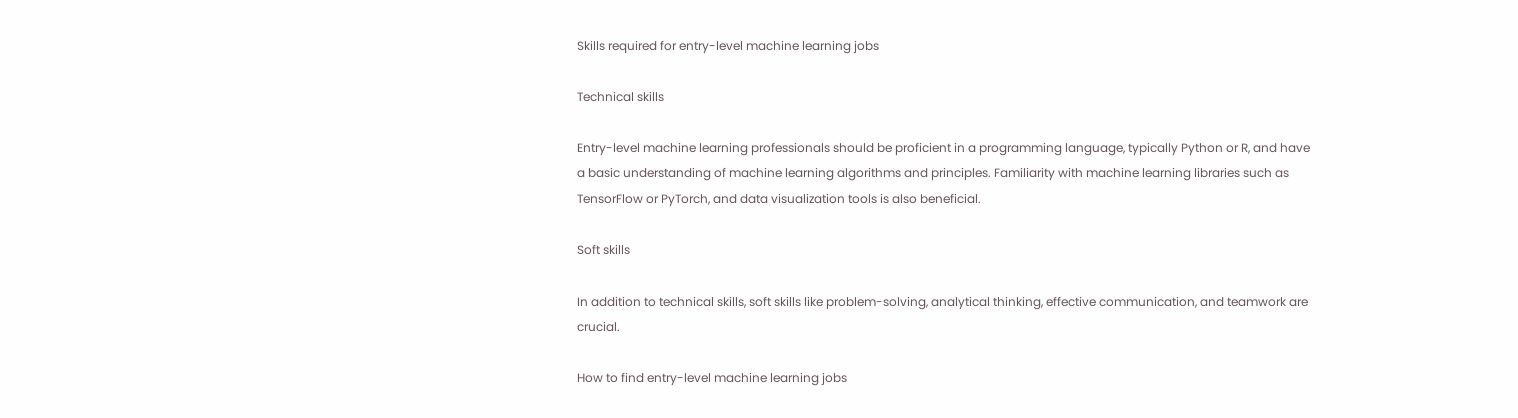Skills required for entry-level machine learning jobs

Technical skills

Entry-level machine learning professionals should be proficient in a programming language, typically Python or R, and have a basic understanding of machine learning algorithms and principles. Familiarity with machine learning libraries such as TensorFlow or PyTorch, and data visualization tools is also beneficial.

Soft skills

In addition to technical skills, soft skills like problem-solving, analytical thinking, effective communication, and teamwork are crucial.

How to find entry-level machine learning jobs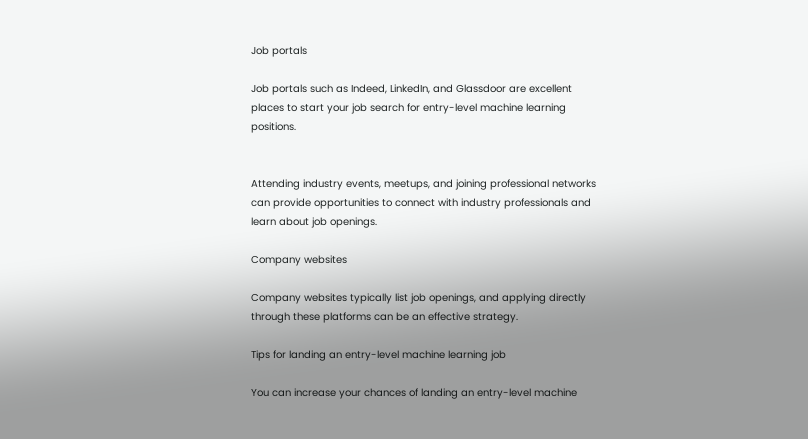Job portals

Job portals such as Indeed, LinkedIn, and Glassdoor are excellent places to start your job search for entry-level machine learning positions.


Attending industry events, meetups, and joining professional networks can provide opportunities to connect with industry professionals and learn about job openings.

Company websites

Company websites typically list job openings, and applying directly through these platforms can be an effective strategy.

Tips for landing an entry-level machine learning job

You can increase your chances of landing an entry-level machine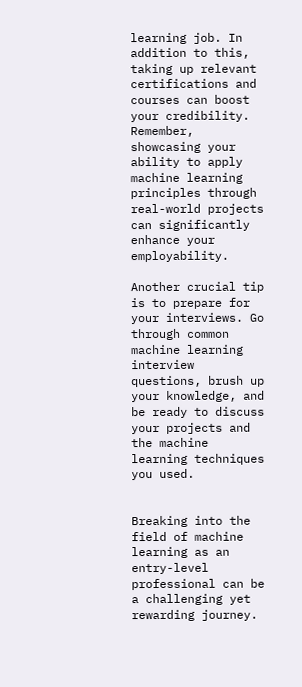learning job. In addition to this, taking up relevant certifications and courses can boost your credibility. Remember, showcasing your ability to apply machine learning principles through real-world projects can significantly enhance your employability.

Another crucial tip is to prepare for your interviews. Go through common machine learning interview questions, brush up your knowledge, and be ready to discuss your projects and the machine learning techniques you used.


Breaking into the field of machine learning as an entry-level professional can be a challenging yet rewarding journey.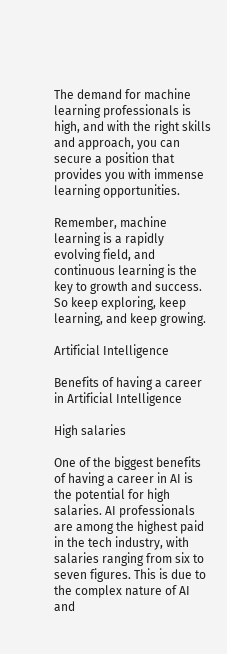The demand for machine learning professionals is high, and with the right skills and approach, you can secure a position that provides you with immense learning opportunities.

Remember, machine learning is a rapidly evolving field, and continuous learning is the key to growth and success. So keep exploring, keep learning, and keep growing.

Artificial Intelligence

Benefits of having a career in Artificial Intelligence

High salaries

One of the biggest benefits of having a career in AI is the potential for high salaries. AI professionals are among the highest paid in the tech industry, with salaries ranging from six to seven figures. This is due to the complex nature of AI and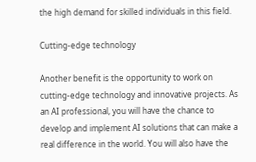the high demand for skilled individuals in this field.

Cutting-edge technology

Another benefit is the opportunity to work on cutting-edge technology and innovative projects. As an AI professional, you will have the chance to develop and implement AI solutions that can make a real difference in the world. You will also have the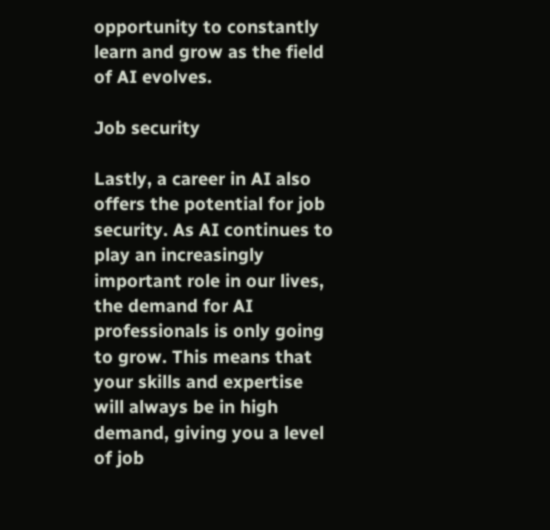opportunity to constantly learn and grow as the field of AI evolves.

Job security

Lastly, a career in AI also offers the potential for job security. As AI continues to play an increasingly important role in our lives, the demand for AI professionals is only going to grow. This means that your skills and expertise will always be in high demand, giving you a level of job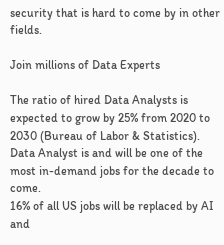security that is hard to come by in other fields.

Join millions of Data Experts

The ratio of hired Data Analysts is expected to grow by 25% from 2020 to 2030 (Bureau of Labor & Statistics).
Data Analyst is and will be one of the most in-demand jobs for the decade to come.
16% of all US jobs will be replaced by AI and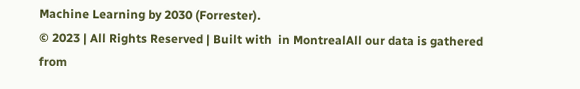Machine Learning by 2030 (Forrester).
© 2023 | All Rights Reserved | Built with  in MontrealAll our data is gathered from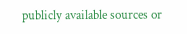publicly available sources or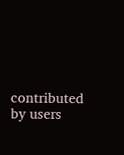contributed by users